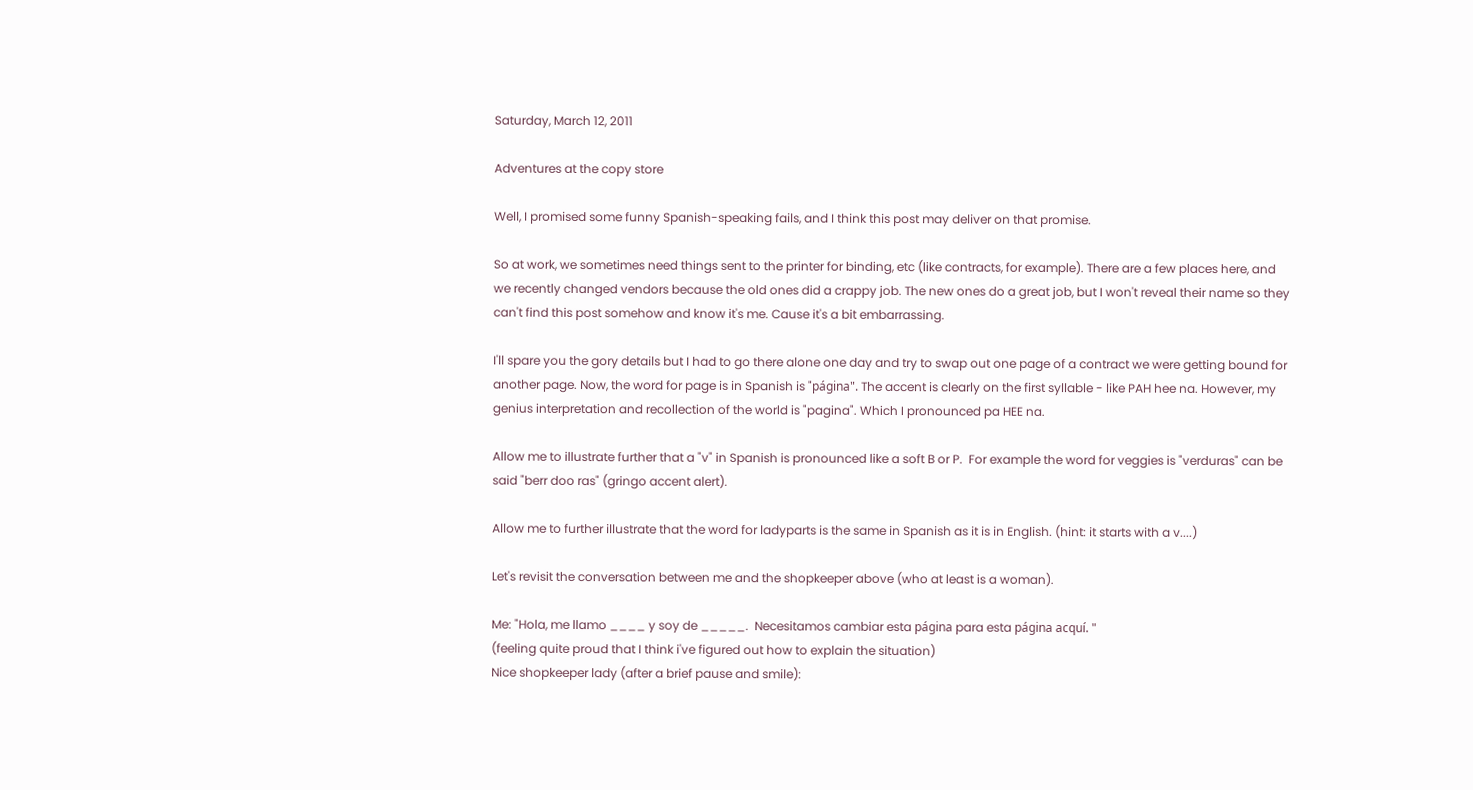Saturday, March 12, 2011

Adventures at the copy store

Well, I promised some funny Spanish-speaking fails, and I think this post may deliver on that promise.

So at work, we sometimes need things sent to the printer for binding, etc (like contracts, for example). There are a few places here, and we recently changed vendors because the old ones did a crappy job. The new ones do a great job, but I won't reveal their name so they can't find this post somehow and know it's me. Cause it's a bit embarrassing.

I'll spare you the gory details but I had to go there alone one day and try to swap out one page of a contract we were getting bound for another page. Now, the word for page is in Spanish is "página". The accent is clearly on the first syllable - like PAH hee na. However, my genius interpretation and recollection of the world is "pagina". Which I pronounced pa HEE na.

Allow me to illustrate further that a "v" in Spanish is pronounced like a soft B or P.  For example the word for veggies is "verduras" can be said "berr doo ras" (gringo accent alert).

Allow me to further illustrate that the word for ladyparts is the same in Spanish as it is in English. (hint: it starts with a v....)

Let's revisit the conversation between me and the shopkeeper above (who at least is a woman).

Me: "Hola, me llamo ____ y soy de _____.  Necesitamos cambiar esta página para esta página acquí. "
(feeling quite proud that I think i've figured out how to explain the situation)
Nice shopkeeper lady (after a brief pause and smile):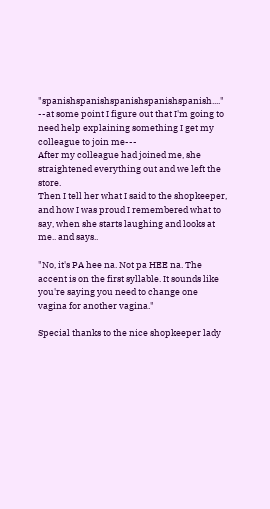"spanishspanishspanishspanishspanish...."
--at some point I figure out that I'm going to need help explaining something I get my colleague to join me---
After my colleague had joined me, she straightened everything out and we left the store.
Then I tell her what I said to the shopkeeper, and how I was proud I remembered what to say, when she starts laughing and looks at me.. and says..

"No, it's PA hee na. Not pa HEE na. The accent is on the first syllable. It sounds like you're saying you need to change one vagina for another vagina."

Special thanks to the nice shopkeeper lady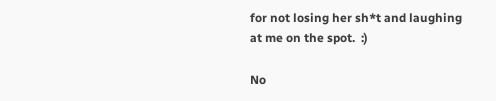for not losing her sh*t and laughing at me on the spot.  :)

No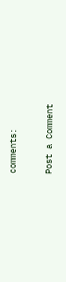comments:

Post a Comment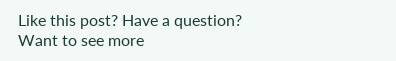Like this post? Have a question? Want to see more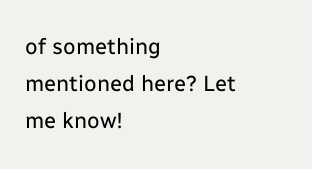of something mentioned here? Let me know!